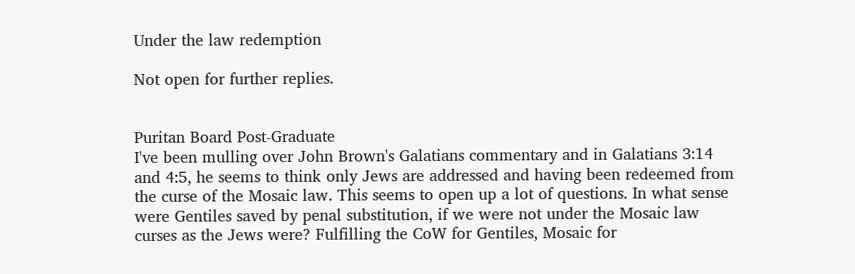Under the law redemption

Not open for further replies.


Puritan Board Post-Graduate
I've been mulling over John Brown's Galatians commentary and in Galatians 3:14 and 4:5, he seems to think only Jews are addressed and having been redeemed from the curse of the Mosaic law. This seems to open up a lot of questions. In what sense were Gentiles saved by penal substitution, if we were not under the Mosaic law curses as the Jews were? Fulfilling the CoW for Gentiles, Mosaic for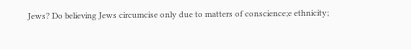Jews? Do believing Jews circumcise only due to matters of conscience;e ethnicity;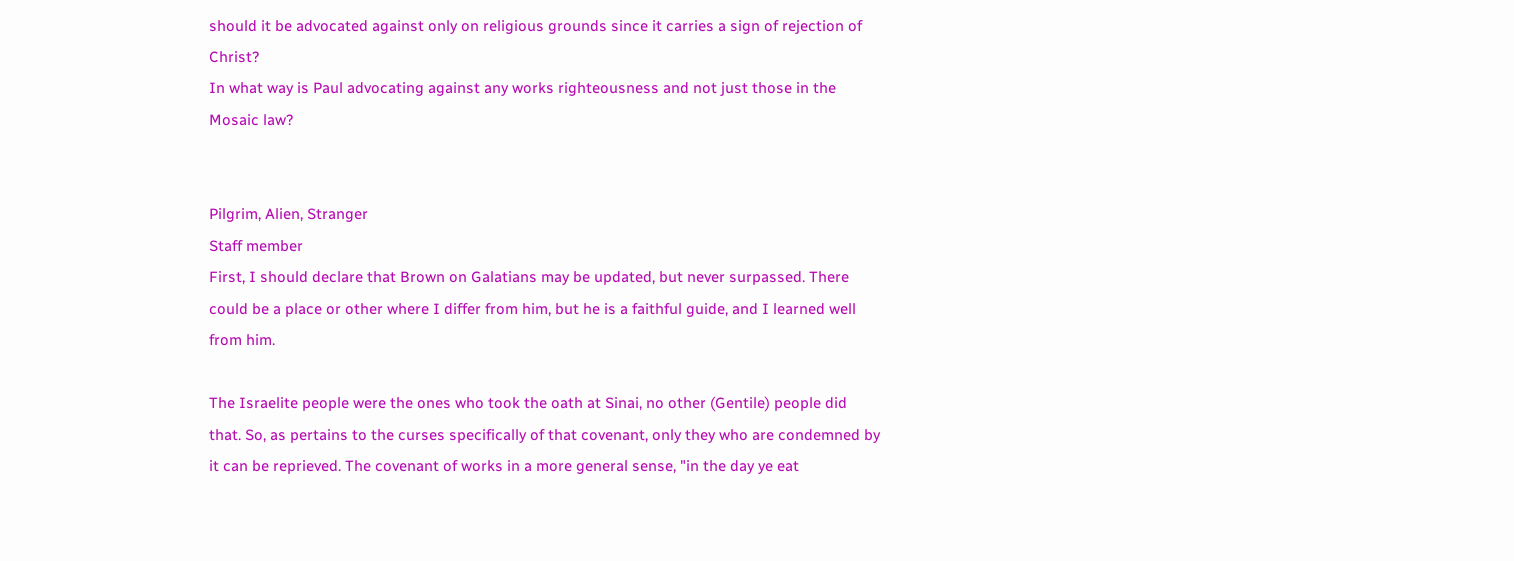should it be advocated against only on religious grounds since it carries a sign of rejection of Christ?
In what way is Paul advocating against any works righteousness and not just those in the Mosaic law?


Pilgrim, Alien, Stranger
Staff member
First, I should declare that Brown on Galatians may be updated, but never surpassed. There could be a place or other where I differ from him, but he is a faithful guide, and I learned well from him.

The Israelite people were the ones who took the oath at Sinai, no other (Gentile) people did that. So, as pertains to the curses specifically of that covenant, only they who are condemned by it can be reprieved. The covenant of works in a more general sense, "in the day ye eat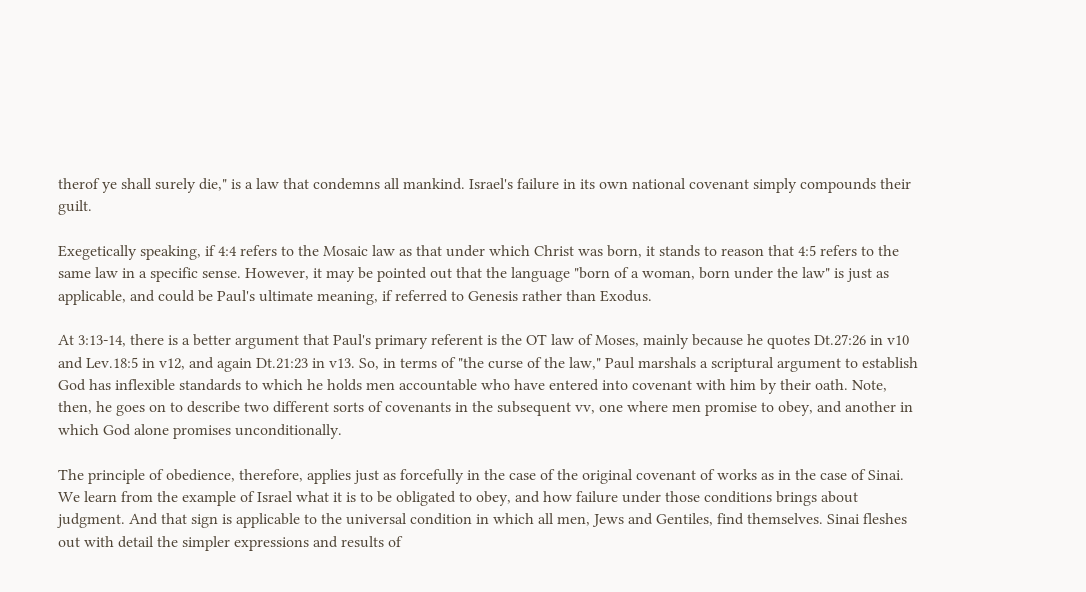therof ye shall surely die," is a law that condemns all mankind. Israel's failure in its own national covenant simply compounds their guilt.

Exegetically speaking, if 4:4 refers to the Mosaic law as that under which Christ was born, it stands to reason that 4:5 refers to the same law in a specific sense. However, it may be pointed out that the language "born of a woman, born under the law" is just as applicable, and could be Paul's ultimate meaning, if referred to Genesis rather than Exodus.

At 3:13-14, there is a better argument that Paul's primary referent is the OT law of Moses, mainly because he quotes Dt.27:26 in v10 and Lev.18:5 in v12, and again Dt.21:23 in v13. So, in terms of "the curse of the law," Paul marshals a scriptural argument to establish God has inflexible standards to which he holds men accountable who have entered into covenant with him by their oath. Note, then, he goes on to describe two different sorts of covenants in the subsequent vv, one where men promise to obey, and another in which God alone promises unconditionally.

The principle of obedience, therefore, applies just as forcefully in the case of the original covenant of works as in the case of Sinai. We learn from the example of Israel what it is to be obligated to obey, and how failure under those conditions brings about judgment. And that sign is applicable to the universal condition in which all men, Jews and Gentiles, find themselves. Sinai fleshes out with detail the simpler expressions and results of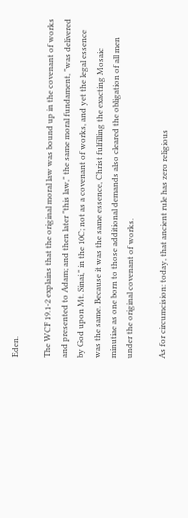Eden.

The WCF 19.1-2 explains that the original moral law was bound up in the covenant of works and presented to Adam; and then later "this law," the same moral fundament, "was delivered by God upon Mt. Sinai," in the 10C; not as a covenant of works, and yet the legal essence was the same. Because it was the same essence, Christ fulfilling the exacting Mosaic minutiae as one born to those additional demands also cleared the obligation of all men under the original covenant of works.

As for circumcision: today, that ancient rule has zero religious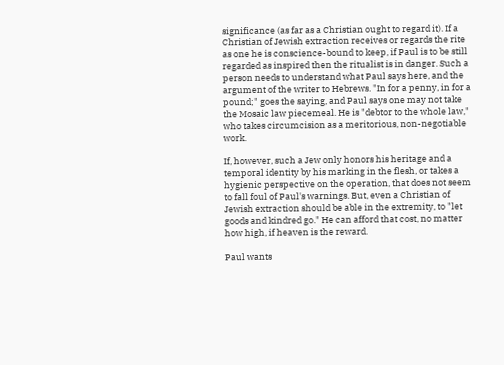significance (as far as a Christian ought to regard it). If a Christian of Jewish extraction receives or regards the rite as one he is conscience-bound to keep, if Paul is to be still regarded as inspired then the ritualist is in danger. Such a person needs to understand what Paul says here, and the argument of the writer to Hebrews. "In for a penny, in for a pound;" goes the saying, and Paul says one may not take the Mosaic law piecemeal. He is "debtor to the whole law," who takes circumcision as a meritorious, non-negotiable work.

If, however, such a Jew only honors his heritage and a temporal identity by his marking in the flesh, or takes a hygienic perspective on the operation, that does not seem to fall foul of Paul's warnings. But, even a Christian of Jewish extraction should be able in the extremity, to "let goods and kindred go." He can afford that cost, no matter how high, if heaven is the reward.

Paul wants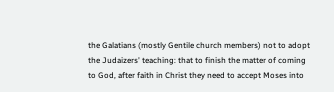the Galatians (mostly Gentile church members) not to adopt the Judaizers' teaching: that to finish the matter of coming to God, after faith in Christ they need to accept Moses into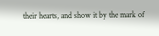their hearts, and show it by the mark of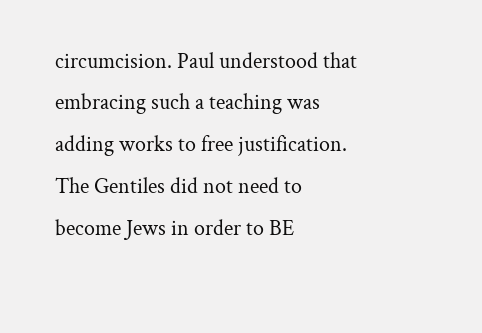circumcision. Paul understood that embracing such a teaching was adding works to free justification. The Gentiles did not need to become Jews in order to BE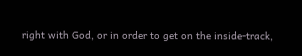right with God, or in order to get on the inside-track,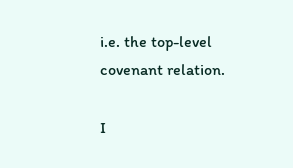i.e. the top-level covenant relation.

I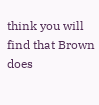think you will find that Brown does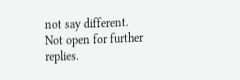not say different.
Not open for further replies.